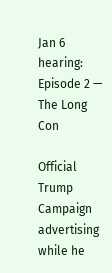Jan 6 hearing: Episode 2 — The Long Con

Official Trump Campaign advertising while he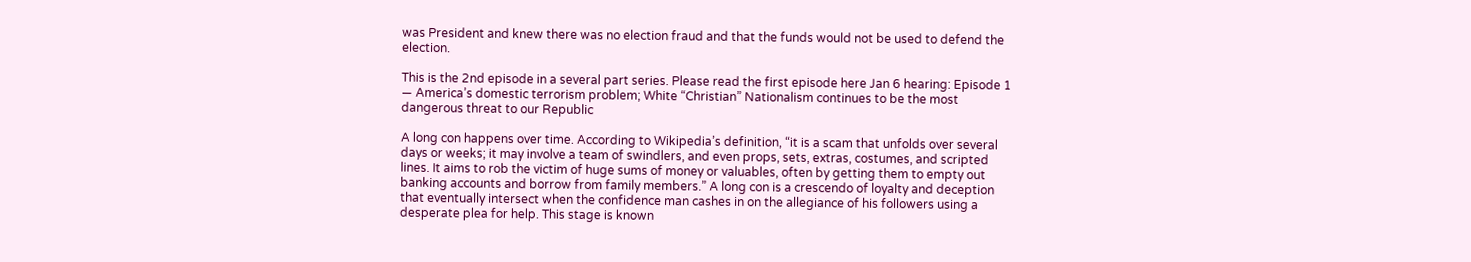was President and knew there was no election fraud and that the funds would not be used to defend the election.

This is the 2nd episode in a several part series. Please read the first episode here Jan 6 hearing: Episode 1 — America’s domestic terrorism problem; White “Christian” Nationalism continues to be the most dangerous threat to our Republic

A long con happens over time. According to Wikipedia’s definition, “it is a scam that unfolds over several days or weeks; it may involve a team of swindlers, and even props, sets, extras, costumes, and scripted lines. It aims to rob the victim of huge sums of money or valuables, often by getting them to empty out banking accounts and borrow from family members.” A long con is a crescendo of loyalty and deception that eventually intersect when the confidence man cashes in on the allegiance of his followers using a desperate plea for help. This stage is known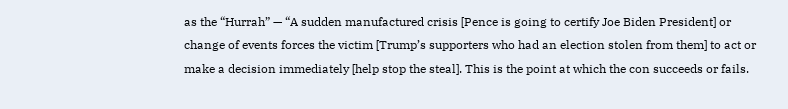as the “Hurrah” — “A sudden manufactured crisis [Pence is going to certify Joe Biden President] or change of events forces the victim [Trump’s supporters who had an election stolen from them] to act or make a decision immediately [help stop the steal]. This is the point at which the con succeeds or fails.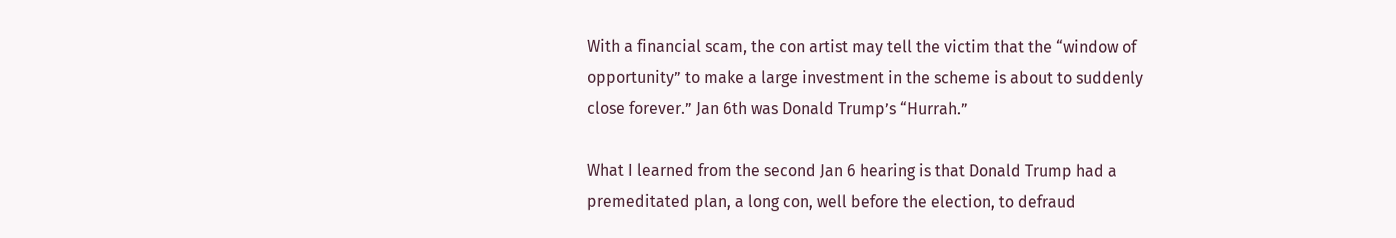With a financial scam, the con artist may tell the victim that the “window of opportunity” to make a large investment in the scheme is about to suddenly close forever.” Jan 6th was Donald Trump’s “Hurrah.”

What I learned from the second Jan 6 hearing is that Donald Trump had a premeditated plan, a long con, well before the election, to defraud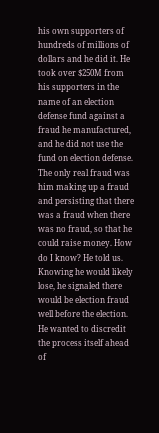his own supporters of hundreds of millions of dollars and he did it. He took over $250M from his supporters in the name of an election defense fund against a fraud he manufactured, and he did not use the fund on election defense. The only real fraud was him making up a fraud and persisting that there was a fraud when there was no fraud, so that he could raise money. How do I know? He told us. Knowing he would likely lose, he signaled there would be election fraud well before the election. He wanted to discredit the process itself ahead of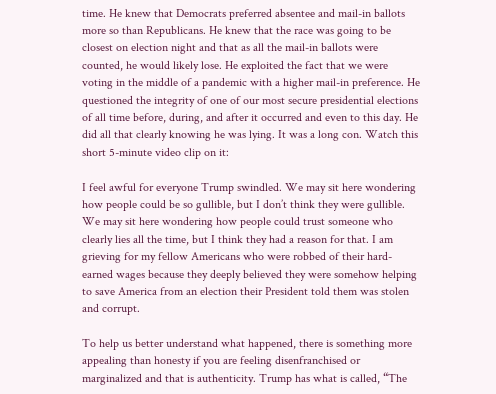time. He knew that Democrats preferred absentee and mail-in ballots more so than Republicans. He knew that the race was going to be closest on election night and that as all the mail-in ballots were counted, he would likely lose. He exploited the fact that we were voting in the middle of a pandemic with a higher mail-in preference. He questioned the integrity of one of our most secure presidential elections of all time before, during, and after it occurred and even to this day. He did all that clearly knowing he was lying. It was a long con. Watch this short 5-minute video clip on it:

I feel awful for everyone Trump swindled. We may sit here wondering how people could be so gullible, but I don’t think they were gullible. We may sit here wondering how people could trust someone who clearly lies all the time, but I think they had a reason for that. I am grieving for my fellow Americans who were robbed of their hard-earned wages because they deeply believed they were somehow helping to save America from an election their President told them was stolen and corrupt.

To help us better understand what happened, there is something more appealing than honesty if you are feeling disenfranchised or marginalized and that is authenticity. Trump has what is called, “The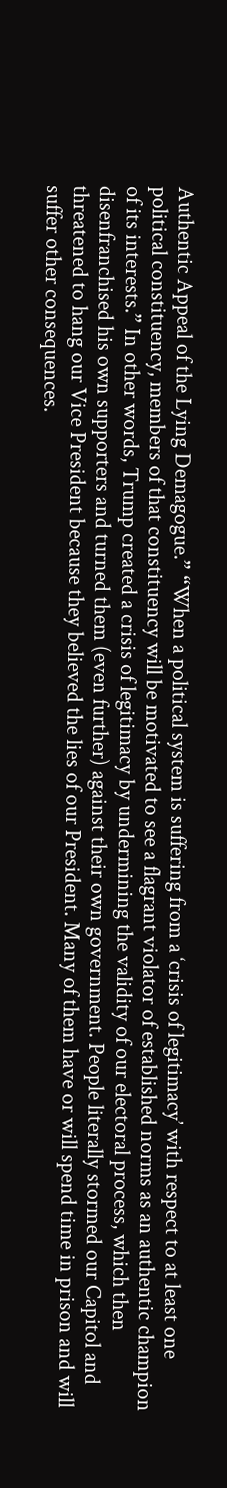Authentic Appeal of the Lying Demagogue.” “When a political system is suffering from a ‘crisis of legitimacy’ with respect to at least one political constituency, members of that constituency will be motivated to see a flagrant violator of established norms as an authentic champion of its interests.” In other words, Trump created a crisis of legitimacy by undermining the validity of our electoral process, which then disenfranchised his own supporters and turned them (even further) against their own government. People literally stormed our Capitol and threatened to hang our Vice President because they believed the lies of our President. Many of them have or will spend time in prison and will suffer other consequences.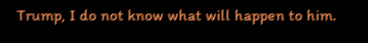Trump, I do not know what will happen to him.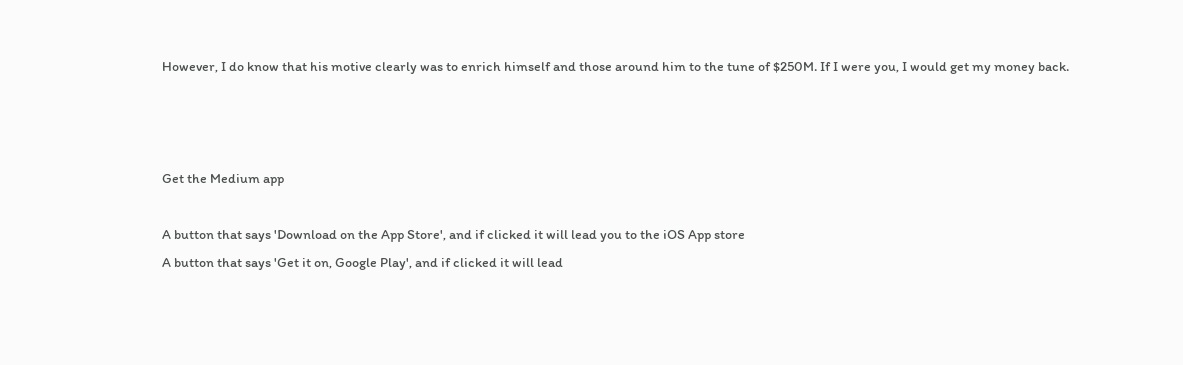However, I do know that his motive clearly was to enrich himself and those around him to the tune of $250M. If I were you, I would get my money back.



Get the Medium app

A button that says 'Download on the App Store', and if clicked it will lead you to the iOS App store
A button that says 'Get it on, Google Play', and if clicked it will lead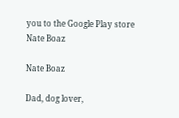you to the Google Play store
Nate Boaz

Nate Boaz

Dad, dog lover,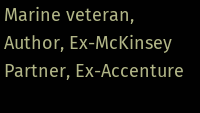Marine veteran, Author, Ex-McKinsey Partner, Ex-Accenture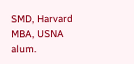SMD, Harvard MBA, USNA alum.